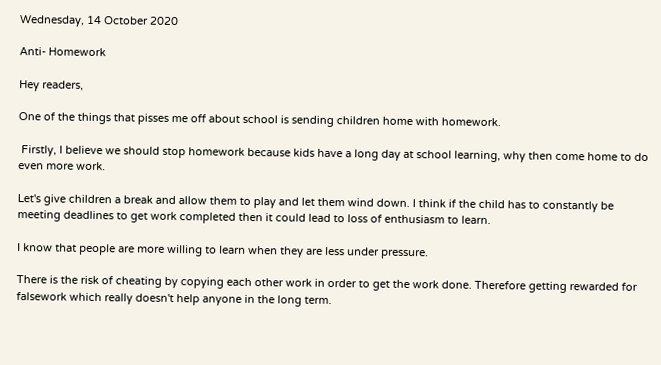Wednesday, 14 October 2020

Anti- Homework

Hey readers,

One of the things that pisses me off about school is sending children home with homework.

 Firstly, I believe we should stop homework because kids have a long day at school learning, why then come home to do even more work.

Let's give children a break and allow them to play and let them wind down. I think if the child has to constantly be meeting deadlines to get work completed then it could lead to loss of enthusiasm to learn.

I know that people are more willing to learn when they are less under pressure.

There is the risk of cheating by copying each other work in order to get the work done. Therefore getting rewarded for falsework which really doesn't help anyone in the long term.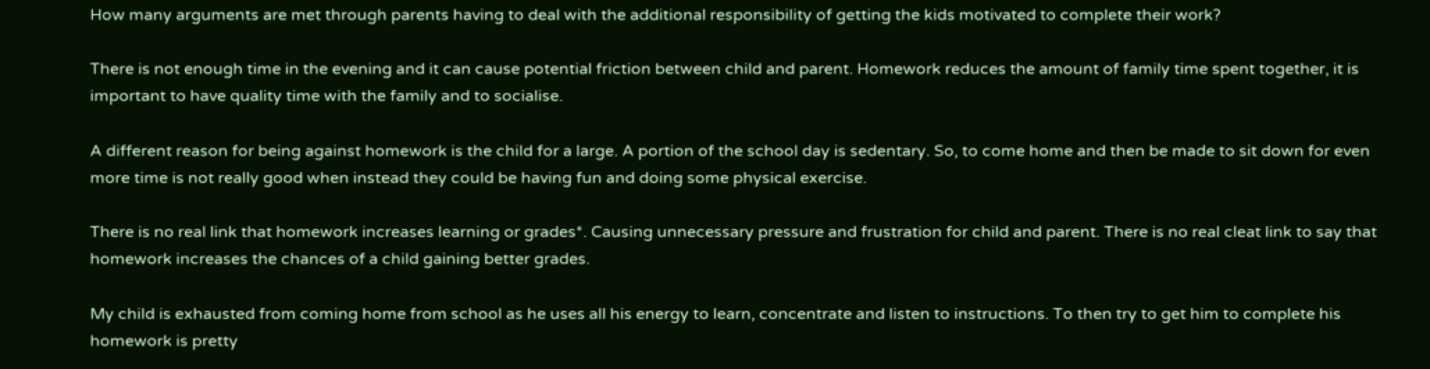How many arguments are met through parents having to deal with the additional responsibility of getting the kids motivated to complete their work?

There is not enough time in the evening and it can cause potential friction between child and parent. Homework reduces the amount of family time spent together, it is important to have quality time with the family and to socialise.

A different reason for being against homework is the child for a large. A portion of the school day is sedentary. So, to come home and then be made to sit down for even more time is not really good when instead they could be having fun and doing some physical exercise.

There is no real link that homework increases learning or grades*. Causing unnecessary pressure and frustration for child and parent. There is no real cleat link to say that homework increases the chances of a child gaining better grades.

My child is exhausted from coming home from school as he uses all his energy to learn, concentrate and listen to instructions. To then try to get him to complete his homework is pretty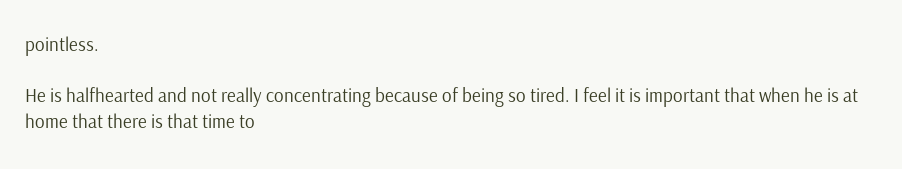pointless.

He is halfhearted and not really concentrating because of being so tired. I feel it is important that when he is at home that there is that time to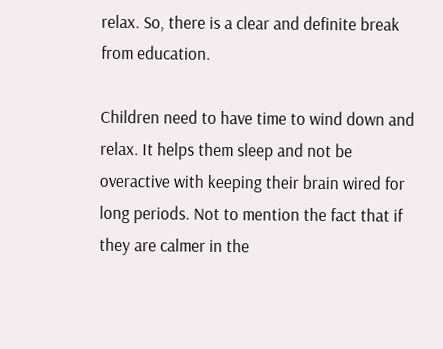relax. So, there is a clear and definite break from education.

Children need to have time to wind down and relax. It helps them sleep and not be overactive with keeping their brain wired for long periods. Not to mention the fact that if they are calmer in the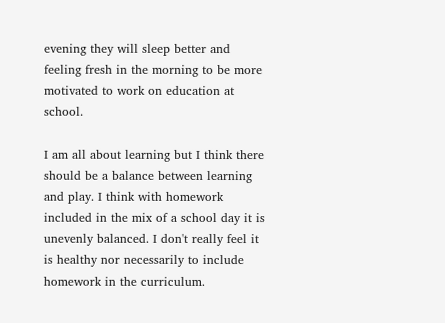evening they will sleep better and feeling fresh in the morning to be more motivated to work on education at school.

I am all about learning but I think there should be a balance between learning and play. I think with homework included in the mix of a school day it is unevenly balanced. I don't really feel it is healthy nor necessarily to include homework in the curriculum.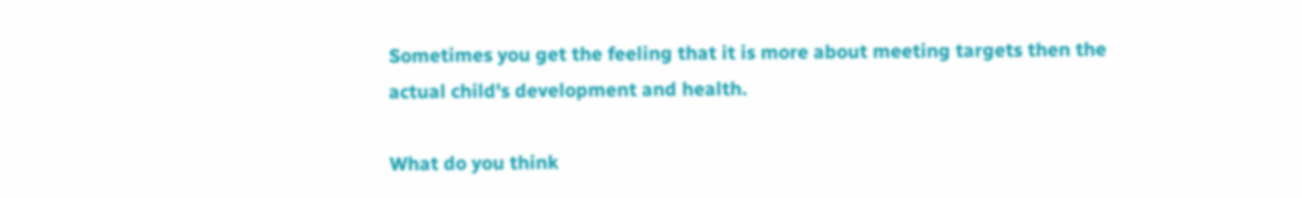Sometimes you get the feeling that it is more about meeting targets then the actual child's development and health.

What do you think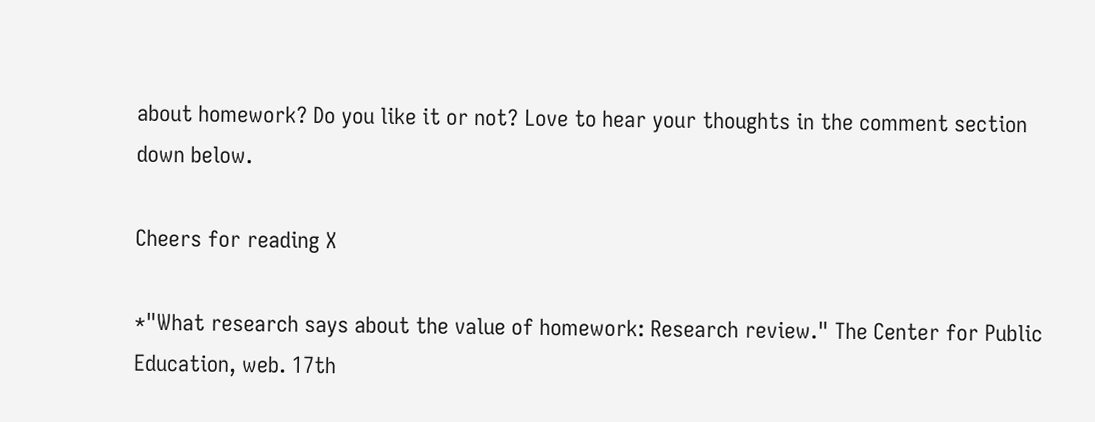about homework? Do you like it or not? Love to hear your thoughts in the comment section down below.

Cheers for reading X

*"What research says about the value of homework: Research review." The Center for Public Education, web. 17th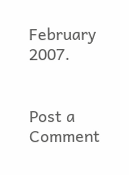February 2007.


Post a Comment